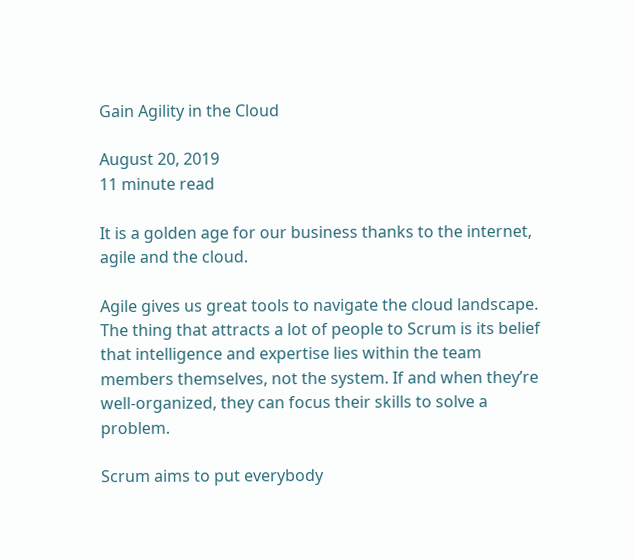Gain Agility in the Cloud

August 20, 2019
11 minute read

It is a golden age for our business thanks to the internet, agile and the cloud.

Agile gives us great tools to navigate the cloud landscape. The thing that attracts a lot of people to Scrum is its belief that intelligence and expertise lies within the team members themselves, not the system. If and when they’re well-organized, they can focus their skills to solve a problem.

Scrum aims to put everybody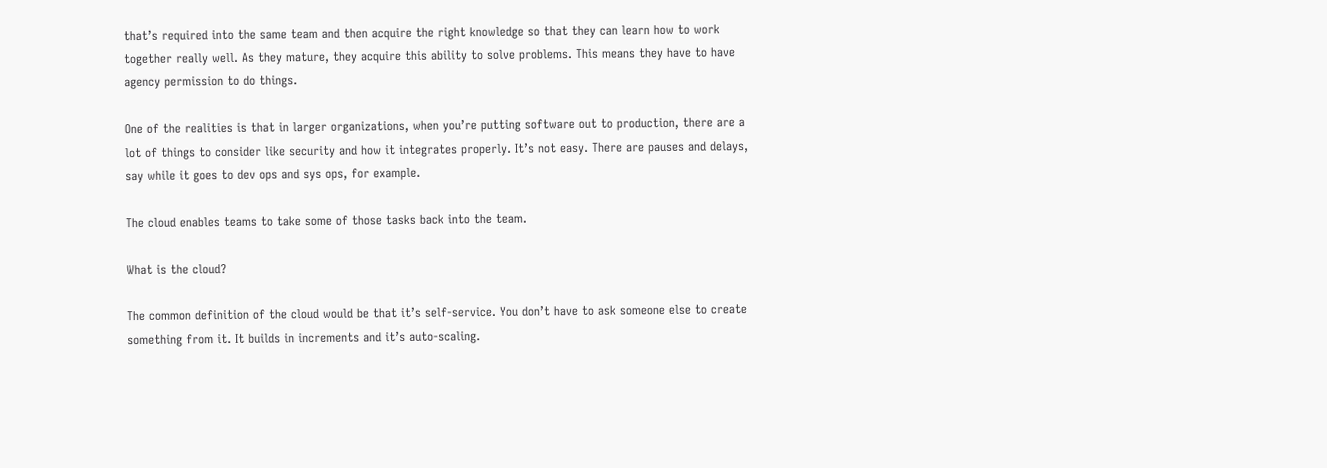that’s required into the same team and then acquire the right knowledge so that they can learn how to work together really well. As they mature, they acquire this ability to solve problems. This means they have to have agency permission to do things.

One of the realities is that in larger organizations, when you’re putting software out to production, there are a lot of things to consider like security and how it integrates properly. It’s not easy. There are pauses and delays, say while it goes to dev ops and sys ops, for example.

The cloud enables teams to take some of those tasks back into the team.

What is the cloud?

The common definition of the cloud would be that it’s self-service. You don’t have to ask someone else to create something from it. It builds in increments and it’s auto-scaling.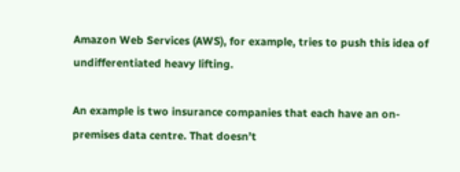Amazon Web Services (AWS), for example, tries to push this idea of undifferentiated heavy lifting.

An example is two insurance companies that each have an on-premises data centre. That doesn’t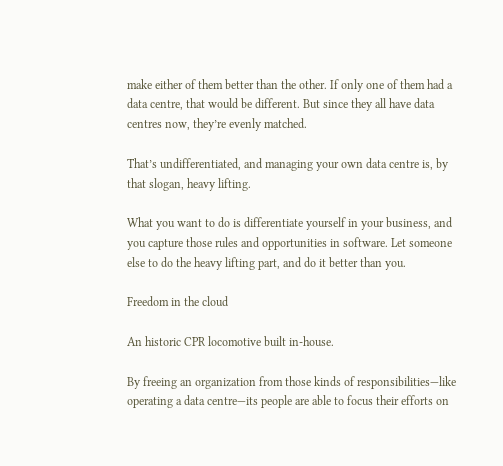make either of them better than the other. If only one of them had a data centre, that would be different. But since they all have data centres now, they’re evenly matched.

That’s undifferentiated, and managing your own data centre is, by that slogan, heavy lifting.

What you want to do is differentiate yourself in your business, and you capture those rules and opportunities in software. Let someone else to do the heavy lifting part, and do it better than you.

Freedom in the cloud

An historic CPR locomotive built in-house.

By freeing an organization from those kinds of responsibilities—like operating a data centre—its people are able to focus their efforts on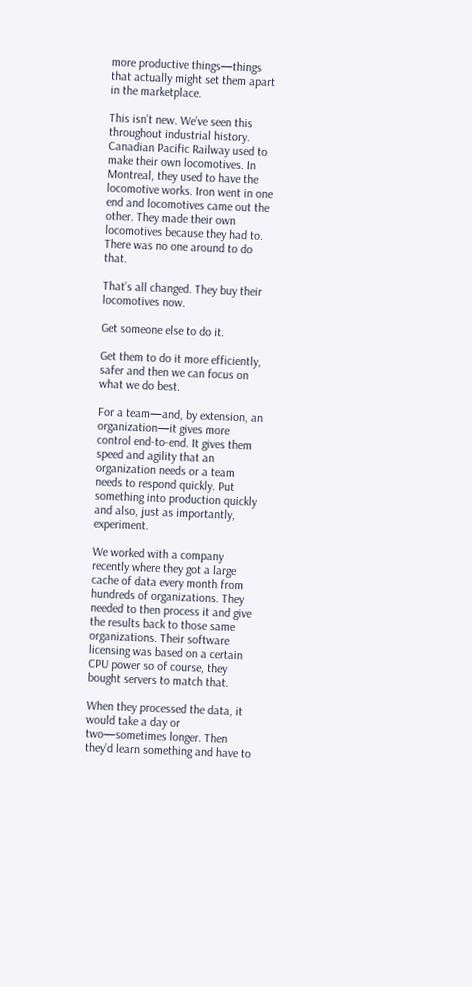more productive things—things that actually might set them apart in the marketplace.

This isn’t new. We’ve seen this throughout industrial history. Canadian Pacific Railway used to make their own locomotives. In Montreal, they used to have the locomotive works. Iron went in one end and locomotives came out the other. They made their own locomotives because they had to. There was no one around to do that.

That’s all changed. They buy their locomotives now.

Get someone else to do it.

Get them to do it more efficiently, safer and then we can focus on what we do best.

For a team—and, by extension, an organization—it gives more control end-to-end. It gives them speed and agility that an organization needs or a team needs to respond quickly. Put something into production quickly and also, just as importantly, experiment.

We worked with a company recently where they got a large cache of data every month from hundreds of organizations. They needed to then process it and give the results back to those same organizations. Their software licensing was based on a certain CPU power so of course, they bought servers to match that.

When they processed the data, it would take a day or two—sometimes longer. Then they’d learn something and have to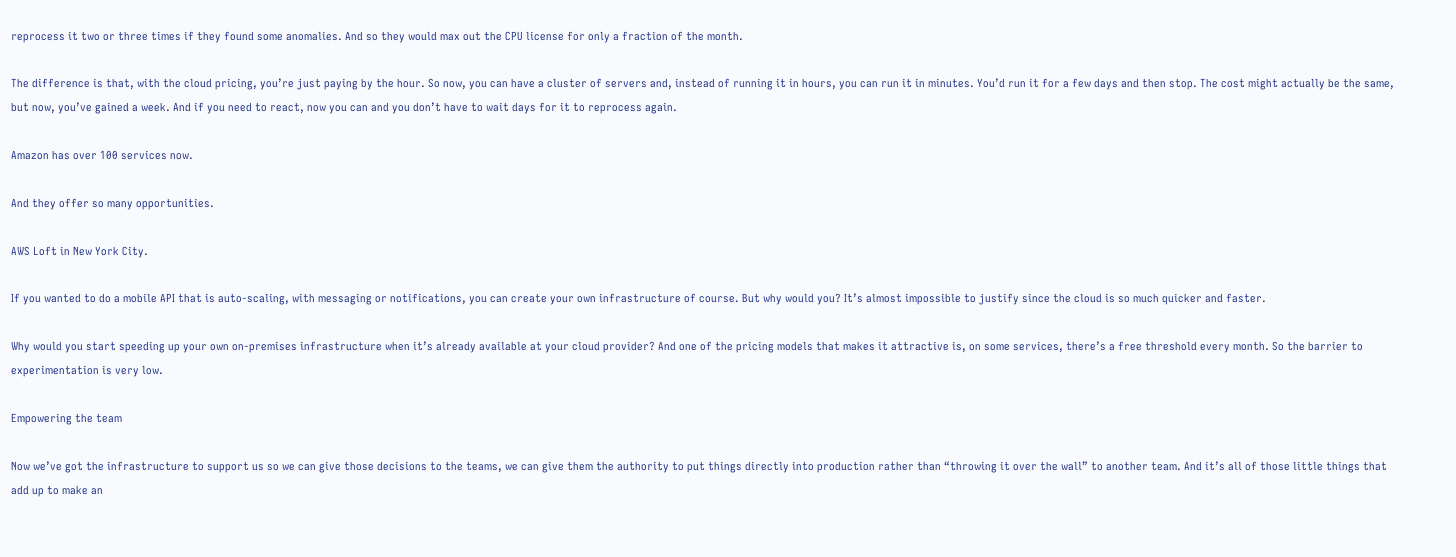reprocess it two or three times if they found some anomalies. And so they would max out the CPU license for only a fraction of the month.

The difference is that, with the cloud pricing, you’re just paying by the hour. So now, you can have a cluster of servers and, instead of running it in hours, you can run it in minutes. You’d run it for a few days and then stop. The cost might actually be the same, but now, you’ve gained a week. And if you need to react, now you can and you don’t have to wait days for it to reprocess again.

Amazon has over 100 services now.

And they offer so many opportunities.

AWS Loft in New York City.

If you wanted to do a mobile API that is auto-scaling, with messaging or notifications, you can create your own infrastructure of course. But why would you? It’s almost impossible to justify since the cloud is so much quicker and faster.

Why would you start speeding up your own on-premises infrastructure when it’s already available at your cloud provider? And one of the pricing models that makes it attractive is, on some services, there’s a free threshold every month. So the barrier to experimentation is very low.

Empowering the team

Now we’ve got the infrastructure to support us so we can give those decisions to the teams, we can give them the authority to put things directly into production rather than “throwing it over the wall” to another team. And it’s all of those little things that add up to make an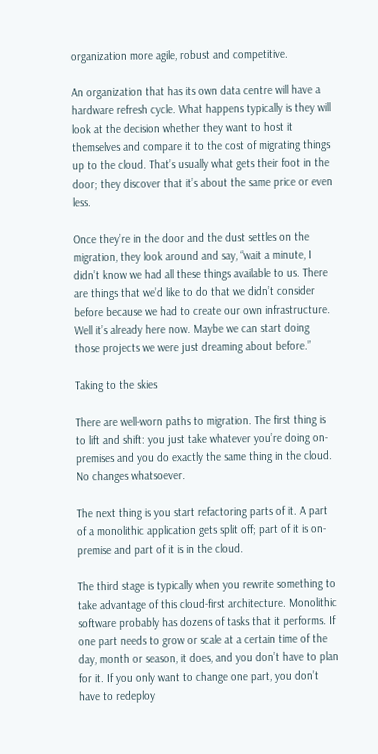organization more agile, robust and competitive.

An organization that has its own data centre will have a hardware refresh cycle. What happens typically is they will look at the decision whether they want to host it themselves and compare it to the cost of migrating things up to the cloud. That’s usually what gets their foot in the door; they discover that it’s about the same price or even less.

Once they’re in the door and the dust settles on the migration, they look around and say, “wait a minute, I didn’t know we had all these things available to us. There are things that we’d like to do that we didn’t consider before because we had to create our own infrastructure. Well it’s already here now. Maybe we can start doing those projects we were just dreaming about before.”

Taking to the skies

There are well-worn paths to migration. The first thing is to lift and shift: you just take whatever you’re doing on-premises and you do exactly the same thing in the cloud. No changes whatsoever.

The next thing is you start refactoring parts of it. A part of a monolithic application gets split off; part of it is on-premise and part of it is in the cloud.

The third stage is typically when you rewrite something to take advantage of this cloud-first architecture. Monolithic software probably has dozens of tasks that it performs. If one part needs to grow or scale at a certain time of the day, month or season, it does, and you don’t have to plan for it. If you only want to change one part, you don’t have to redeploy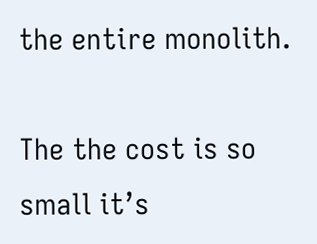the entire monolith.

The the cost is so small it’s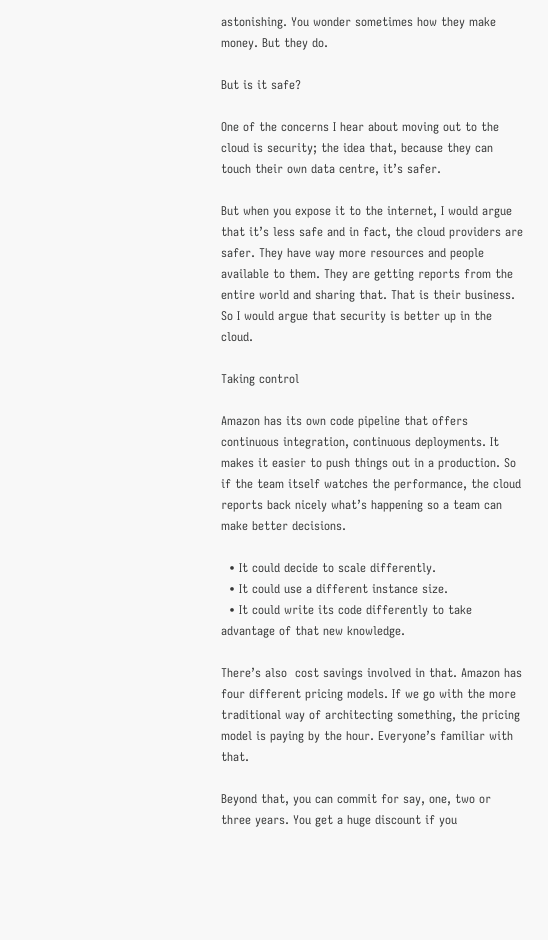astonishing. You wonder sometimes how they make money. But they do.

But is it safe?

One of the concerns I hear about moving out to the cloud is security; the idea that, because they can touch their own data centre, it’s safer.

But when you expose it to the internet, I would argue that it’s less safe and in fact, the cloud providers are safer. They have way more resources and people available to them. They are getting reports from the entire world and sharing that. That is their business. So I would argue that security is better up in the cloud.

Taking control

Amazon has its own code pipeline that offers continuous integration, continuous deployments. It makes it easier to push things out in a production. So if the team itself watches the performance, the cloud reports back nicely what’s happening so a team can make better decisions.

  • It could decide to scale differently.
  • It could use a different instance size.
  • It could write its code differently to take advantage of that new knowledge.

There’s also  cost savings involved in that. Amazon has four different pricing models. If we go with the more traditional way of architecting something, the pricing model is paying by the hour. Everyone’s familiar with that.

Beyond that, you can commit for say, one, two or three years. You get a huge discount if you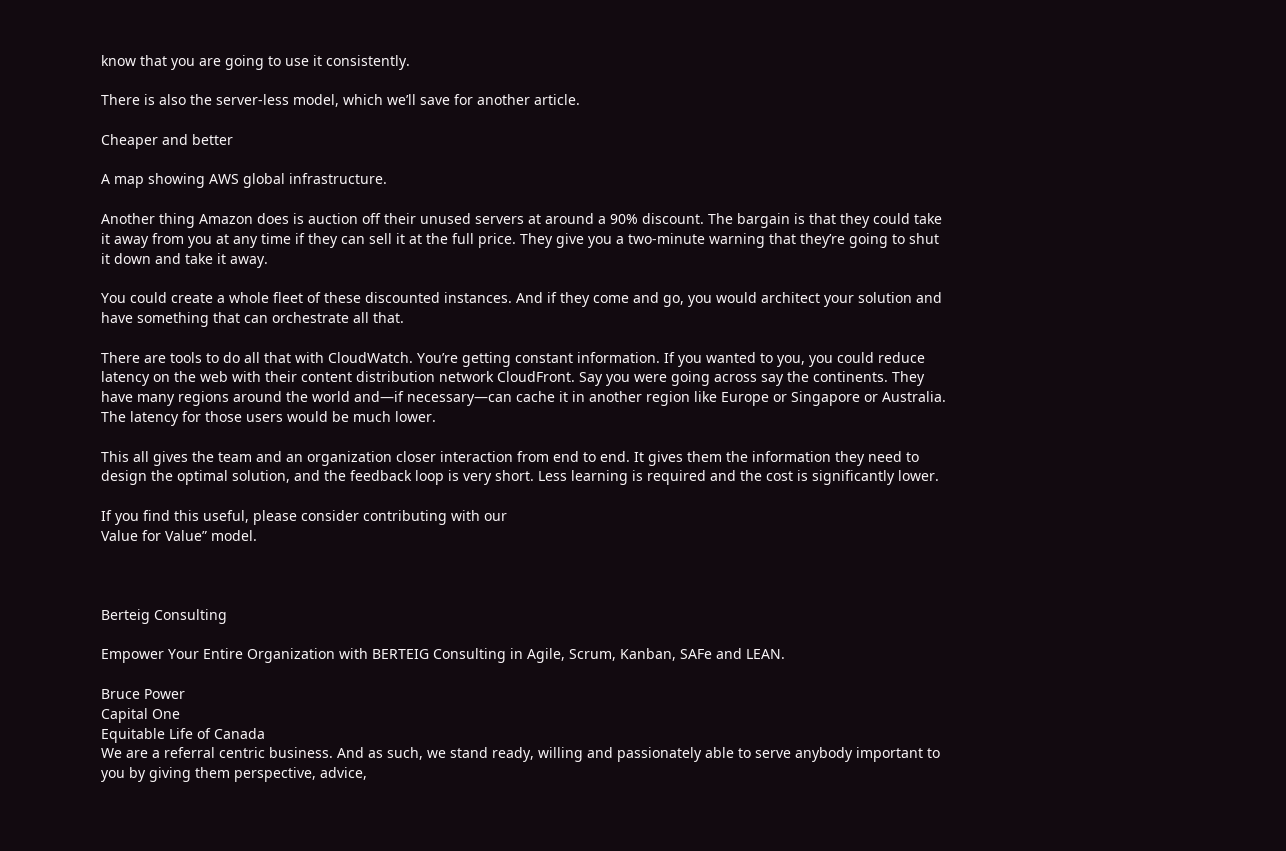know that you are going to use it consistently.

There is also the server-less model, which we’ll save for another article.

Cheaper and better

A map showing AWS global infrastructure.

Another thing Amazon does is auction off their unused servers at around a 90% discount. The bargain is that they could take it away from you at any time if they can sell it at the full price. They give you a two-minute warning that they’re going to shut it down and take it away.

You could create a whole fleet of these discounted instances. And if they come and go, you would architect your solution and have something that can orchestrate all that.

There are tools to do all that with CloudWatch. You’re getting constant information. If you wanted to you, you could reduce latency on the web with their content distribution network CloudFront. Say you were going across say the continents. They have many regions around the world and—if necessary—can cache it in another region like Europe or Singapore or Australia. The latency for those users would be much lower.

This all gives the team and an organization closer interaction from end to end. It gives them the information they need to design the optimal solution, and the feedback loop is very short. Less learning is required and the cost is significantly lower.

If you find this useful, please consider contributing with our
Value for Value” model.



Berteig Consulting

Empower Your Entire Organization with BERTEIG Consulting in Agile, Scrum, Kanban, SAFe and LEAN.

Bruce Power
Capital One
Equitable Life of Canada
We are a referral centric business. And as such, we stand ready, willing and passionately able to serve anybody important to you by giving them perspective, advice,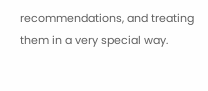recommendations, and treating them in a very special way.